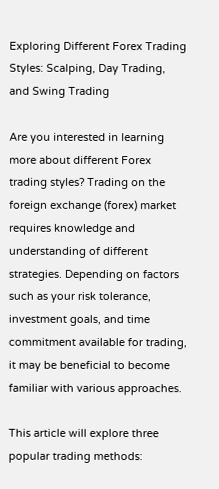Exploring Different Forex Trading Styles: Scalping, Day Trading, and Swing Trading

Are you interested in learning more about different Forex trading styles? Trading on the foreign exchange (forex) market requires knowledge and understanding of different strategies. Depending on factors such as your risk tolerance, investment goals, and time commitment available for trading, it may be beneficial to become familiar with various approaches.

This article will explore three popular trading methods: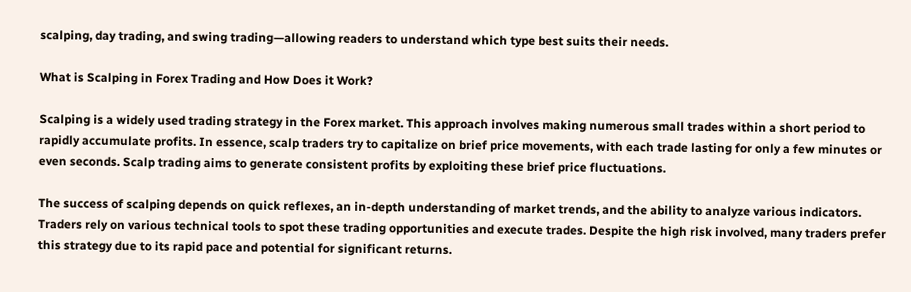scalping, day trading, and swing trading—allowing readers to understand which type best suits their needs.

What is Scalping in Forex Trading and How Does it Work?

Scalping is a widely used trading strategy in the Forex market. This approach involves making numerous small trades within a short period to rapidly accumulate profits. In essence, scalp traders try to capitalize on brief price movements, with each trade lasting for only a few minutes or even seconds. Scalp trading aims to generate consistent profits by exploiting these brief price fluctuations.

The success of scalping depends on quick reflexes, an in-depth understanding of market trends, and the ability to analyze various indicators. Traders rely on various technical tools to spot these trading opportunities and execute trades. Despite the high risk involved, many traders prefer this strategy due to its rapid pace and potential for significant returns.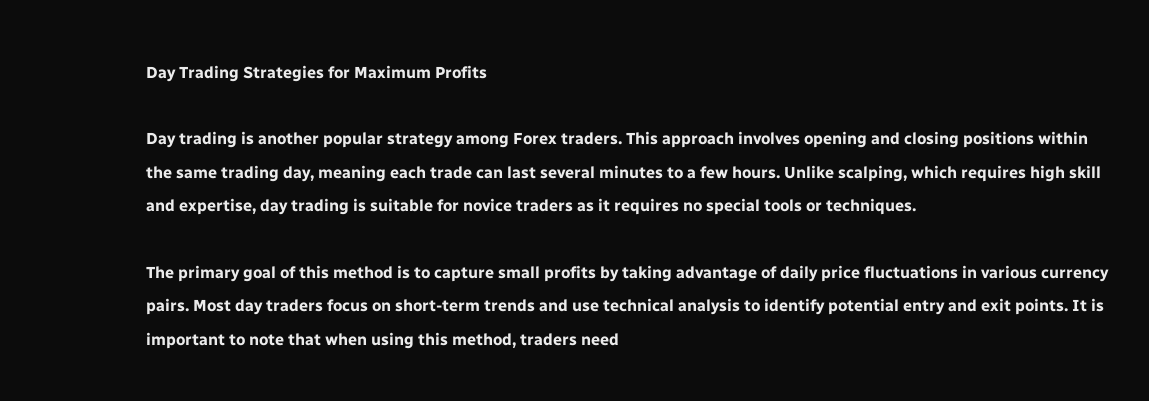Day Trading Strategies for Maximum Profits

Day trading is another popular strategy among Forex traders. This approach involves opening and closing positions within the same trading day, meaning each trade can last several minutes to a few hours. Unlike scalping, which requires high skill and expertise, day trading is suitable for novice traders as it requires no special tools or techniques.

The primary goal of this method is to capture small profits by taking advantage of daily price fluctuations in various currency pairs. Most day traders focus on short-term trends and use technical analysis to identify potential entry and exit points. It is important to note that when using this method, traders need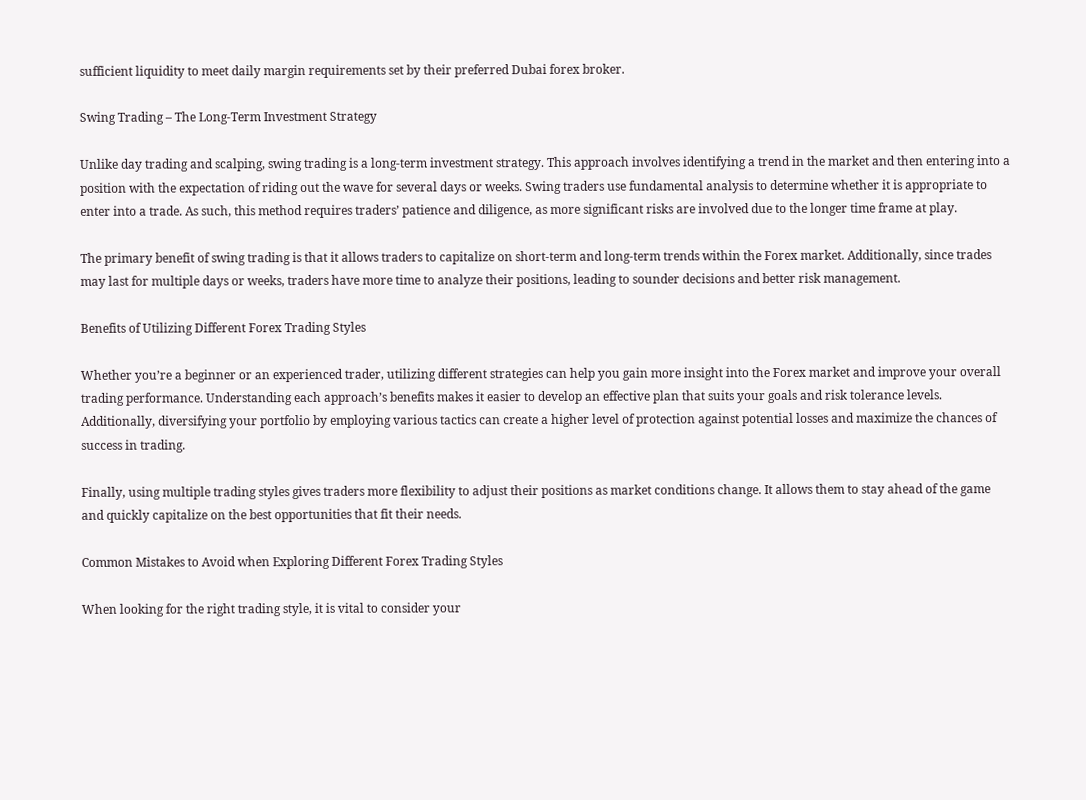sufficient liquidity to meet daily margin requirements set by their preferred Dubai forex broker.

Swing Trading – The Long-Term Investment Strategy

Unlike day trading and scalping, swing trading is a long-term investment strategy. This approach involves identifying a trend in the market and then entering into a position with the expectation of riding out the wave for several days or weeks. Swing traders use fundamental analysis to determine whether it is appropriate to enter into a trade. As such, this method requires traders’ patience and diligence, as more significant risks are involved due to the longer time frame at play.

The primary benefit of swing trading is that it allows traders to capitalize on short-term and long-term trends within the Forex market. Additionally, since trades may last for multiple days or weeks, traders have more time to analyze their positions, leading to sounder decisions and better risk management.

Benefits of Utilizing Different Forex Trading Styles

Whether you’re a beginner or an experienced trader, utilizing different strategies can help you gain more insight into the Forex market and improve your overall trading performance. Understanding each approach’s benefits makes it easier to develop an effective plan that suits your goals and risk tolerance levels. Additionally, diversifying your portfolio by employing various tactics can create a higher level of protection against potential losses and maximize the chances of success in trading.

Finally, using multiple trading styles gives traders more flexibility to adjust their positions as market conditions change. It allows them to stay ahead of the game and quickly capitalize on the best opportunities that fit their needs.

Common Mistakes to Avoid when Exploring Different Forex Trading Styles

When looking for the right trading style, it is vital to consider your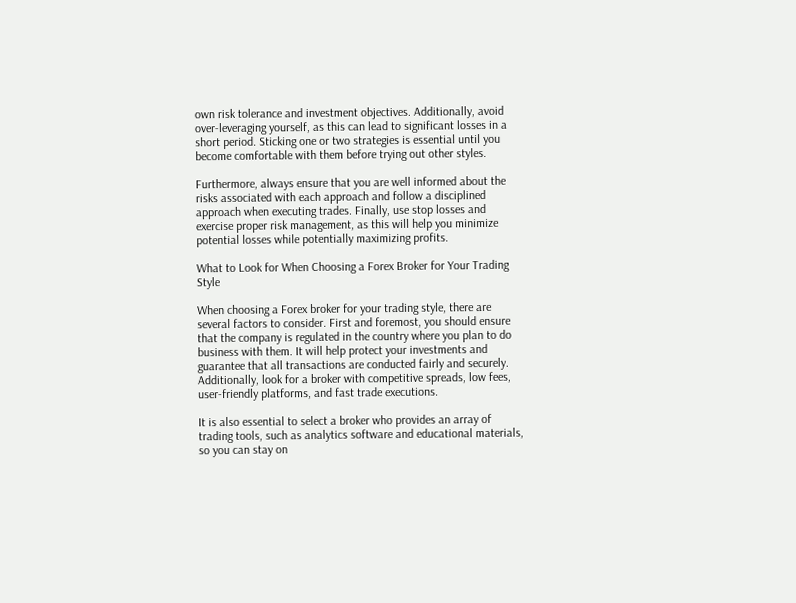own risk tolerance and investment objectives. Additionally, avoid over-leveraging yourself, as this can lead to significant losses in a short period. Sticking one or two strategies is essential until you become comfortable with them before trying out other styles.

Furthermore, always ensure that you are well informed about the risks associated with each approach and follow a disciplined approach when executing trades. Finally, use stop losses and exercise proper risk management, as this will help you minimize potential losses while potentially maximizing profits.

What to Look for When Choosing a Forex Broker for Your Trading Style

When choosing a Forex broker for your trading style, there are several factors to consider. First and foremost, you should ensure that the company is regulated in the country where you plan to do business with them. It will help protect your investments and guarantee that all transactions are conducted fairly and securely. Additionally, look for a broker with competitive spreads, low fees, user-friendly platforms, and fast trade executions.

It is also essential to select a broker who provides an array of trading tools, such as analytics software and educational materials, so you can stay on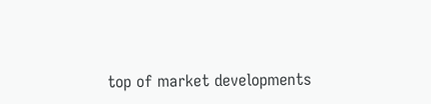top of market developments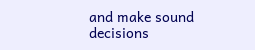and make sound decisions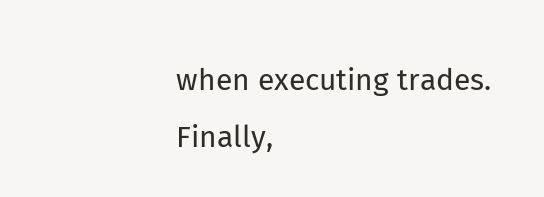when executing trades. Finally,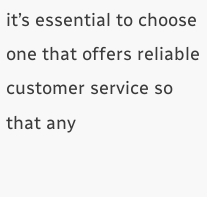it’s essential to choose one that offers reliable customer service so that any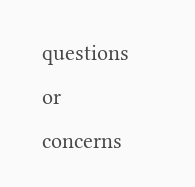questions or concerns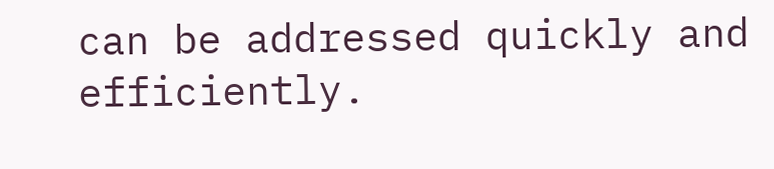can be addressed quickly and efficiently.